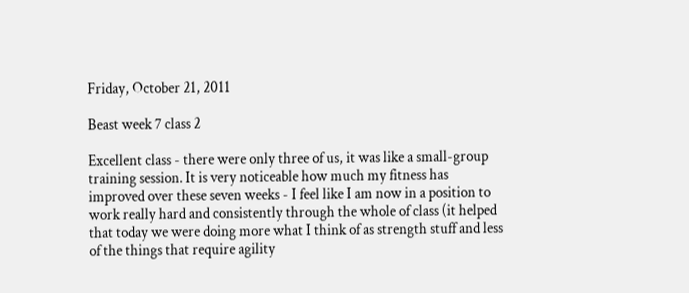Friday, October 21, 2011

Beast week 7 class 2

Excellent class - there were only three of us, it was like a small-group training session. It is very noticeable how much my fitness has improved over these seven weeks - I feel like I am now in a position to work really hard and consistently through the whole of class (it helped that today we were doing more what I think of as strength stuff and less of the things that require agility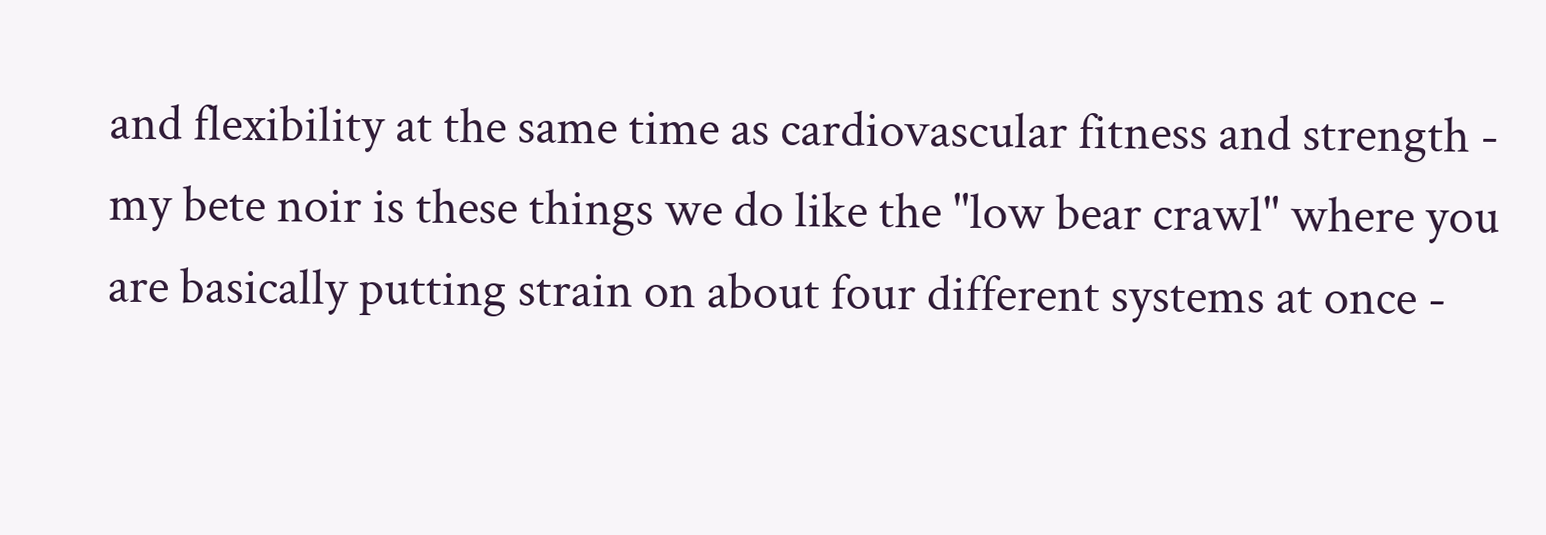and flexibility at the same time as cardiovascular fitness and strength - my bete noir is these things we do like the "low bear crawl" where you are basically putting strain on about four different systems at once -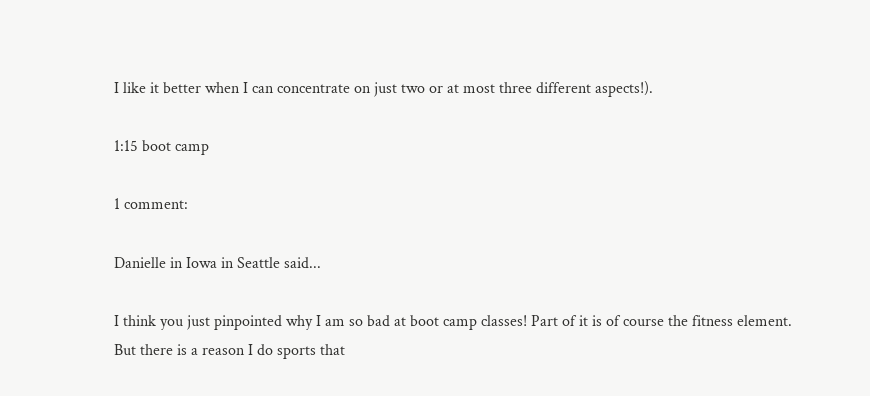I like it better when I can concentrate on just two or at most three different aspects!).

1:15 boot camp

1 comment:

Danielle in Iowa in Seattle said...

I think you just pinpointed why I am so bad at boot camp classes! Part of it is of course the fitness element. But there is a reason I do sports that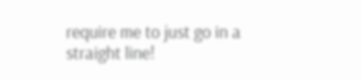require me to just go in a straight line!